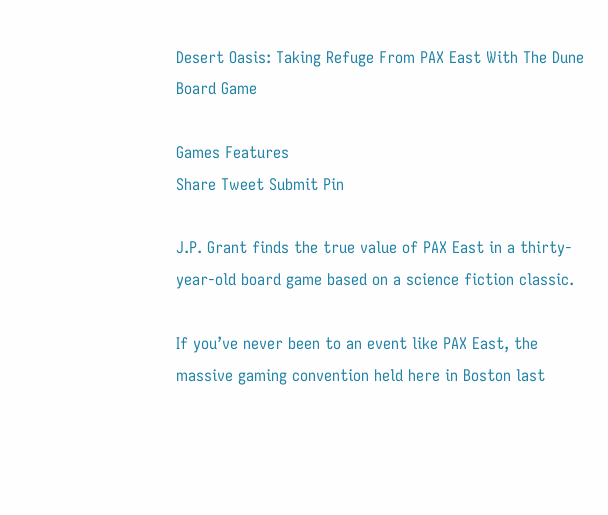Desert Oasis: Taking Refuge From PAX East With The Dune Board Game

Games Features
Share Tweet Submit Pin

J.P. Grant finds the true value of PAX East in a thirty-year-old board game based on a science fiction classic.

If you’ve never been to an event like PAX East, the massive gaming convention held here in Boston last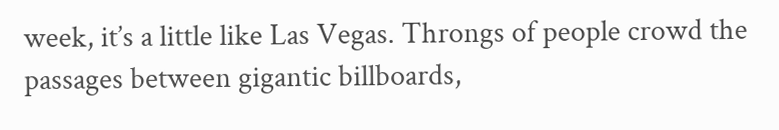week, it’s a little like Las Vegas. Throngs of people crowd the passages between gigantic billboards,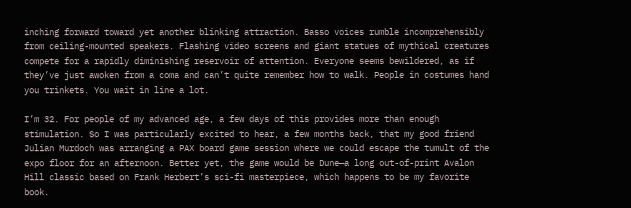inching forward toward yet another blinking attraction. Basso voices rumble incomprehensibly from ceiling-mounted speakers. Flashing video screens and giant statues of mythical creatures compete for a rapidly diminishing reservoir of attention. Everyone seems bewildered, as if they’ve just awoken from a coma and can’t quite remember how to walk. People in costumes hand you trinkets. You wait in line a lot.

I’m 32. For people of my advanced age, a few days of this provides more than enough stimulation. So I was particularly excited to hear, a few months back, that my good friend Julian Murdoch was arranging a PAX board game session where we could escape the tumult of the expo floor for an afternoon. Better yet, the game would be Dune—a long out-of-print Avalon Hill classic based on Frank Herbert’s sci-fi masterpiece, which happens to be my favorite book.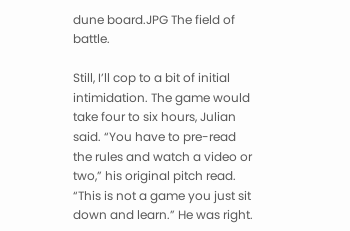dune board.JPG The field of battle.

Still, I’ll cop to a bit of initial intimidation. The game would take four to six hours, Julian said. “You have to pre-read the rules and watch a video or two,” his original pitch read. “This is not a game you just sit down and learn.” He was right.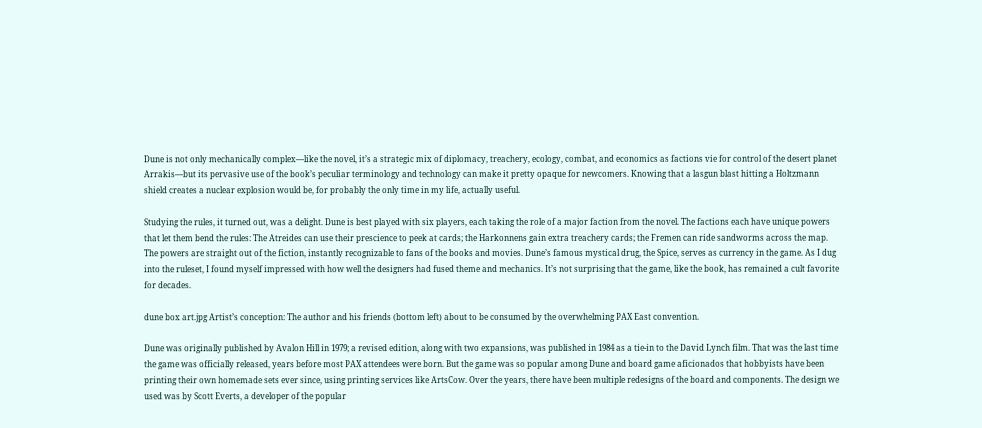Dune is not only mechanically complex—like the novel, it’s a strategic mix of diplomacy, treachery, ecology, combat, and economics as factions vie for control of the desert planet Arrakis—but its pervasive use of the book’s peculiar terminology and technology can make it pretty opaque for newcomers. Knowing that a lasgun blast hitting a Holtzmann shield creates a nuclear explosion would be, for probably the only time in my life, actually useful.

Studying the rules, it turned out, was a delight. Dune is best played with six players, each taking the role of a major faction from the novel. The factions each have unique powers that let them bend the rules: The Atreides can use their prescience to peek at cards; the Harkonnens gain extra treachery cards; the Fremen can ride sandworms across the map. The powers are straight out of the fiction, instantly recognizable to fans of the books and movies. Dune’s famous mystical drug, the Spice, serves as currency in the game. As I dug into the ruleset, I found myself impressed with how well the designers had fused theme and mechanics. It’s not surprising that the game, like the book, has remained a cult favorite for decades.

dune box art.jpg Artist’s conception: The author and his friends (bottom left) about to be consumed by the overwhelming PAX East convention.

Dune was originally published by Avalon Hill in 1979; a revised edition, along with two expansions, was published in 1984 as a tie-in to the David Lynch film. That was the last time the game was officially released, years before most PAX attendees were born. But the game was so popular among Dune and board game aficionados that hobbyists have been printing their own homemade sets ever since, using printing services like ArtsCow. Over the years, there have been multiple redesigns of the board and components. The design we used was by Scott Everts, a developer of the popular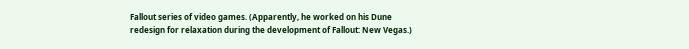Fallout series of video games. (Apparently, he worked on his Dune redesign for relaxation during the development of Fallout: New Vegas.)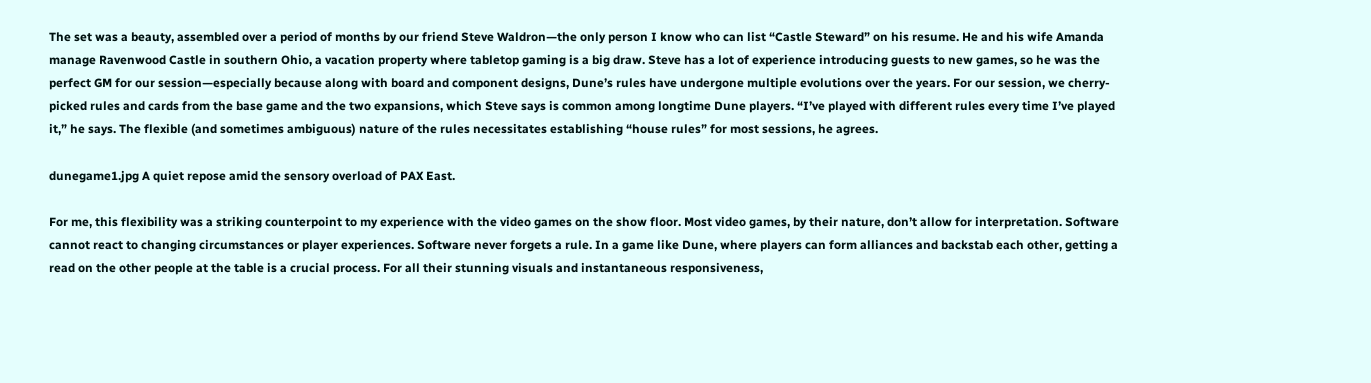The set was a beauty, assembled over a period of months by our friend Steve Waldron—the only person I know who can list “Castle Steward” on his resume. He and his wife Amanda manage Ravenwood Castle in southern Ohio, a vacation property where tabletop gaming is a big draw. Steve has a lot of experience introducing guests to new games, so he was the perfect GM for our session—especially because along with board and component designs, Dune’s rules have undergone multiple evolutions over the years. For our session, we cherry-picked rules and cards from the base game and the two expansions, which Steve says is common among longtime Dune players. “I’ve played with different rules every time I’ve played it,” he says. The flexible (and sometimes ambiguous) nature of the rules necessitates establishing “house rules” for most sessions, he agrees.

dunegame1.jpg A quiet repose amid the sensory overload of PAX East.

For me, this flexibility was a striking counterpoint to my experience with the video games on the show floor. Most video games, by their nature, don’t allow for interpretation. Software cannot react to changing circumstances or player experiences. Software never forgets a rule. In a game like Dune, where players can form alliances and backstab each other, getting a read on the other people at the table is a crucial process. For all their stunning visuals and instantaneous responsiveness,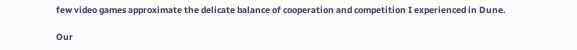few video games approximate the delicate balance of cooperation and competition I experienced in Dune.

Our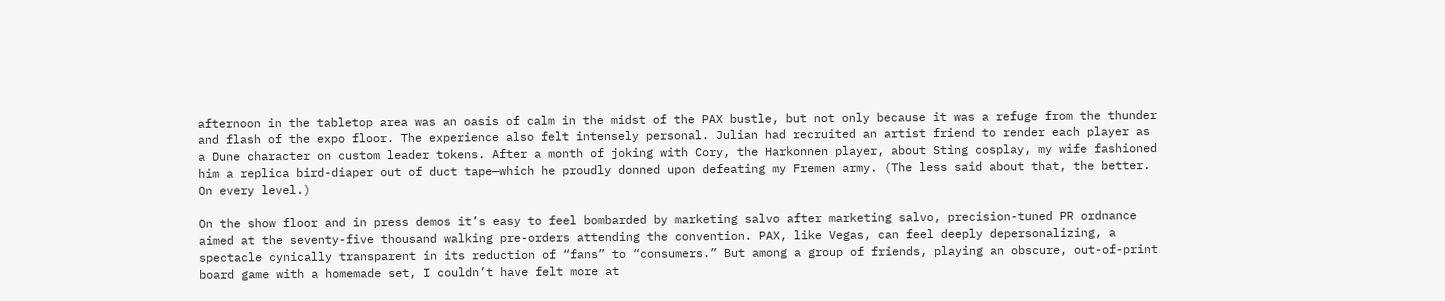afternoon in the tabletop area was an oasis of calm in the midst of the PAX bustle, but not only because it was a refuge from the thunder and flash of the expo floor. The experience also felt intensely personal. Julian had recruited an artist friend to render each player as a Dune character on custom leader tokens. After a month of joking with Cory, the Harkonnen player, about Sting cosplay, my wife fashioned him a replica bird-diaper out of duct tape—which he proudly donned upon defeating my Fremen army. (The less said about that, the better. On every level.)

On the show floor and in press demos it’s easy to feel bombarded by marketing salvo after marketing salvo, precision-tuned PR ordnance aimed at the seventy-five thousand walking pre-orders attending the convention. PAX, like Vegas, can feel deeply depersonalizing, a spectacle cynically transparent in its reduction of “fans” to “consumers.” But among a group of friends, playing an obscure, out-of-print board game with a homemade set, I couldn’t have felt more at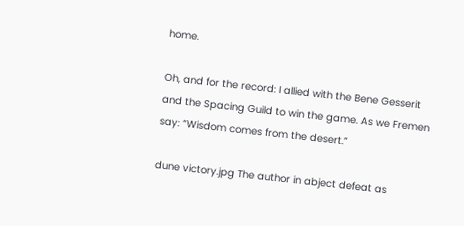home.

Oh, and for the record: I allied with the Bene Gesserit and the Spacing Guild to win the game. As we Fremen say: “Wisdom comes from the desert.”

dune victory.jpg The author in abject defeat as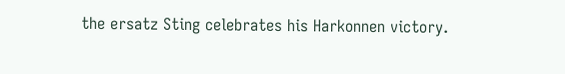the ersatz Sting celebrates his Harkonnen victory.